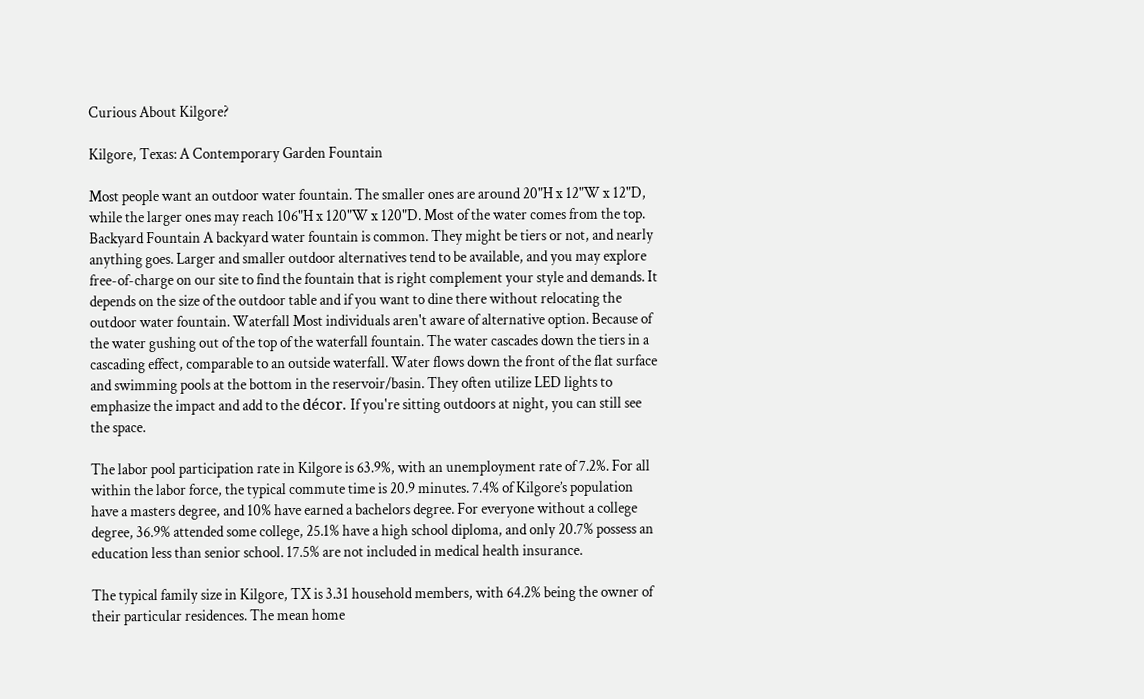Curious About Kilgore?

Kilgore, Texas: A Contemporary Garden Fountain

Most people want an outdoor water fountain. The smaller ones are around 20"H x 12"W x 12"D, while the larger ones may reach 106"H x 120"W x 120"D. Most of the water comes from the top. Backyard Fountain A backyard water fountain is common. They might be tiers or not, and nearly anything goes. Larger and smaller outdoor alternatives tend to be available, and you may explore free-of-charge on our site to find the fountain that is right complement your style and demands. It depends on the size of the outdoor table and if you want to dine there without relocating the outdoor water fountain. Waterfall Most individuals aren't aware of alternative option. Because of the water gushing out of the top of the waterfall fountain. The water cascades down the tiers in a cascading effect, comparable to an outside waterfall. Water flows down the front of the flat surface and swimming pools at the bottom in the reservoir/basin. They often utilize LED lights to emphasize the impact and add to the décor. If you're sitting outdoors at night, you can still see the space.

The labor pool participation rate in Kilgore is 63.9%, with an unemployment rate of 7.2%. For all within the labor force, the typical commute time is 20.9 minutes. 7.4% of Kilgore’s population have a masters degree, and 10% have earned a bachelors degree. For everyone without a college degree, 36.9% attended some college, 25.1% have a high school diploma, and only 20.7% possess an education less than senior school. 17.5% are not included in medical health insurance.

The typical family size in Kilgore, TX is 3.31 household members, with 64.2% being the owner of their particular residences. The mean home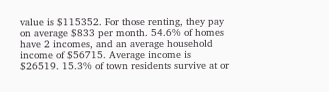value is $115352. For those renting, they pay on average $833 per month. 54.6% of homes have 2 incomes, and an average household income of $56715. Average income is $26519. 15.3% of town residents survive at or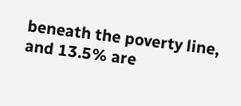beneath the poverty line, and 13.5% are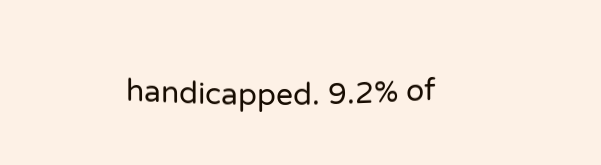handicapped. 9.2% of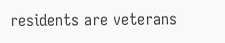residents are veterans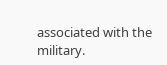associated with the military.